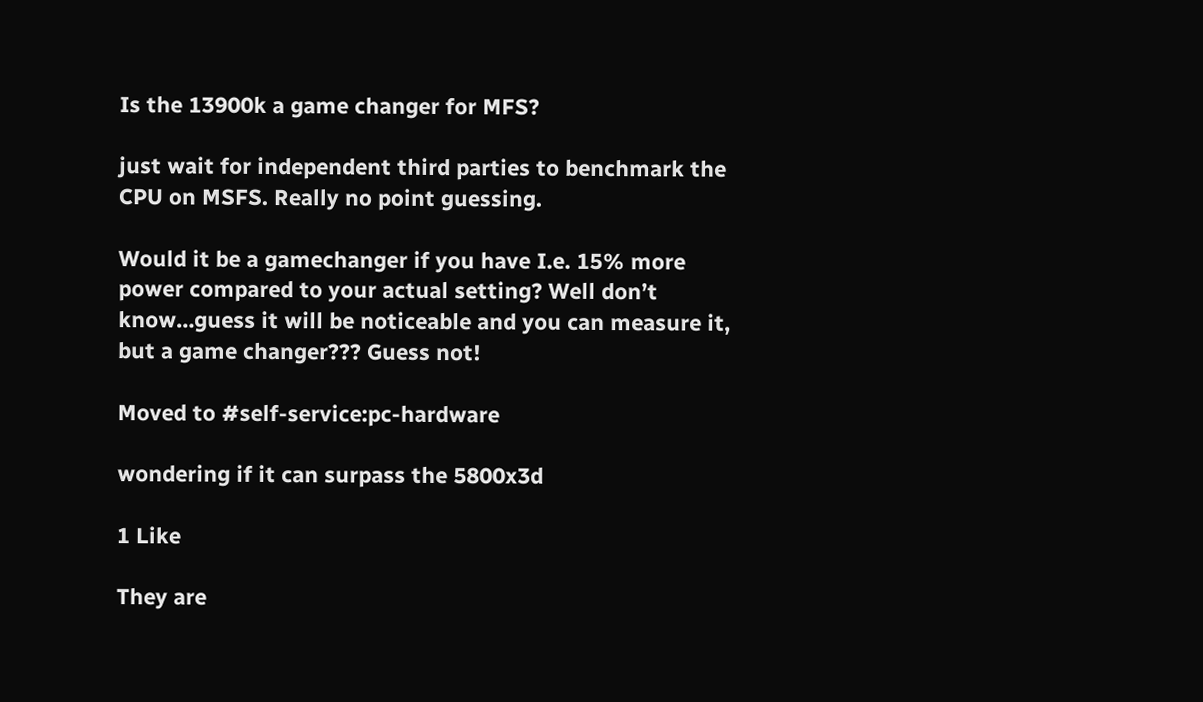Is the 13900k a game changer for MFS?

just wait for independent third parties to benchmark the CPU on MSFS. Really no point guessing.

Would it be a gamechanger if you have I.e. 15% more power compared to your actual setting? Well don’t know…guess it will be noticeable and you can measure it, but a game changer??? Guess not!

Moved to #self-service:pc-hardware

wondering if it can surpass the 5800x3d

1 Like

They are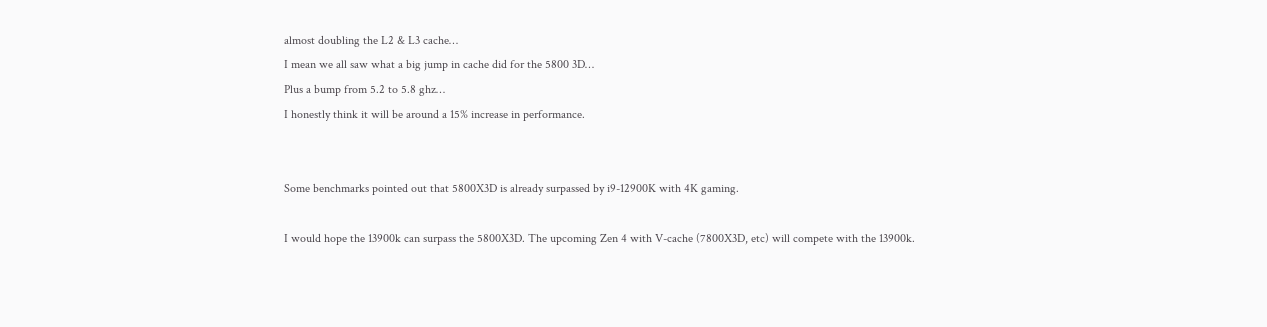almost doubling the L2 & L3 cache…
I mean we all saw what a big jump in cache did for the 5800 3D…
Plus a bump from 5.2 to 5.8 ghz…
I honestly think it will be around a 15% increase in performance.


Some benchmarks pointed out that 5800X3D is already surpassed by i9-12900K with 4K gaming.

I would hope the 13900k can surpass the 5800X3D. The upcoming Zen 4 with V-cache (7800X3D, etc) will compete with the 13900k.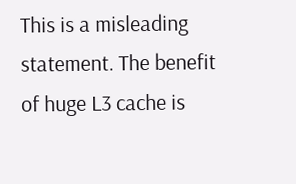This is a misleading statement. The benefit of huge L3 cache is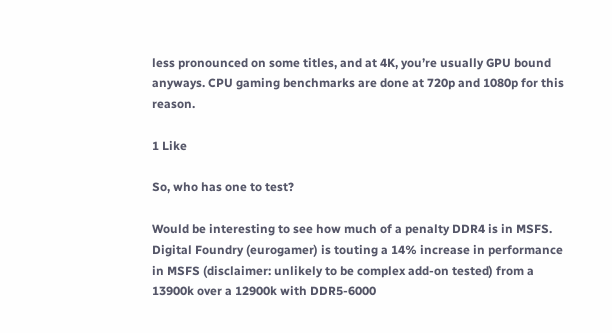less pronounced on some titles, and at 4K, you’re usually GPU bound anyways. CPU gaming benchmarks are done at 720p and 1080p for this reason.

1 Like

So, who has one to test?

Would be interesting to see how much of a penalty DDR4 is in MSFS. Digital Foundry (eurogamer) is touting a 14% increase in performance in MSFS (disclaimer: unlikely to be complex add-on tested) from a 13900k over a 12900k with DDR5-6000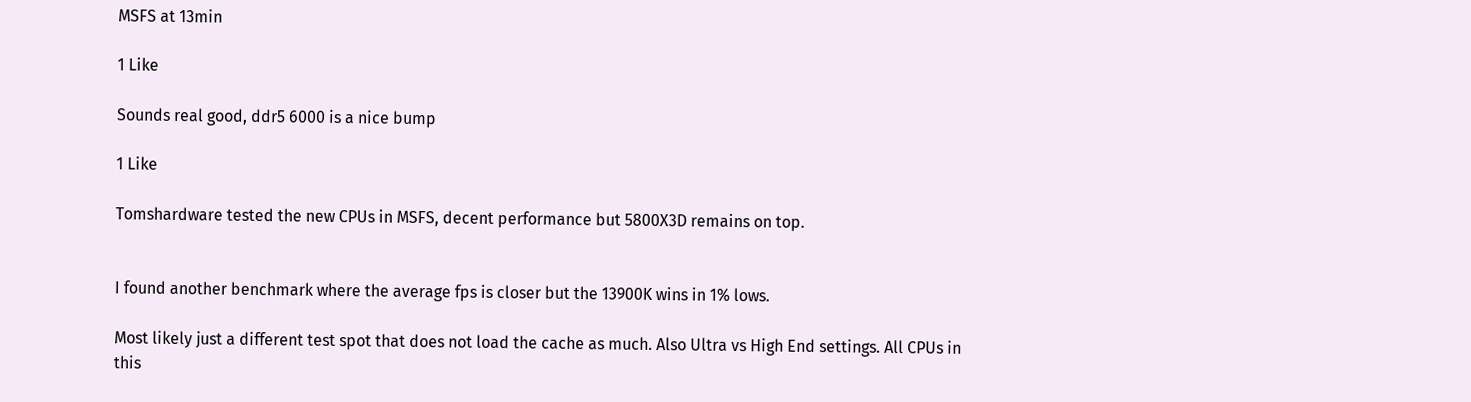MSFS at 13min

1 Like

Sounds real good, ddr5 6000 is a nice bump

1 Like

Tomshardware tested the new CPUs in MSFS, decent performance but 5800X3D remains on top.


I found another benchmark where the average fps is closer but the 13900K wins in 1% lows.

Most likely just a different test spot that does not load the cache as much. Also Ultra vs High End settings. All CPUs in this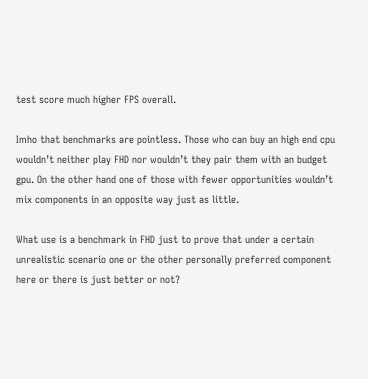test score much higher FPS overall.

Imho that benchmarks are pointless. Those who can buy an high end cpu wouldn’t neither play FHD nor wouldn’t they pair them with an budget gpu. On the other hand one of those with fewer opportunities wouldn’t mix components in an opposite way just as little.

What use is a benchmark in FHD just to prove that under a certain unrealistic scenario one or the other personally preferred component here or there is just better or not?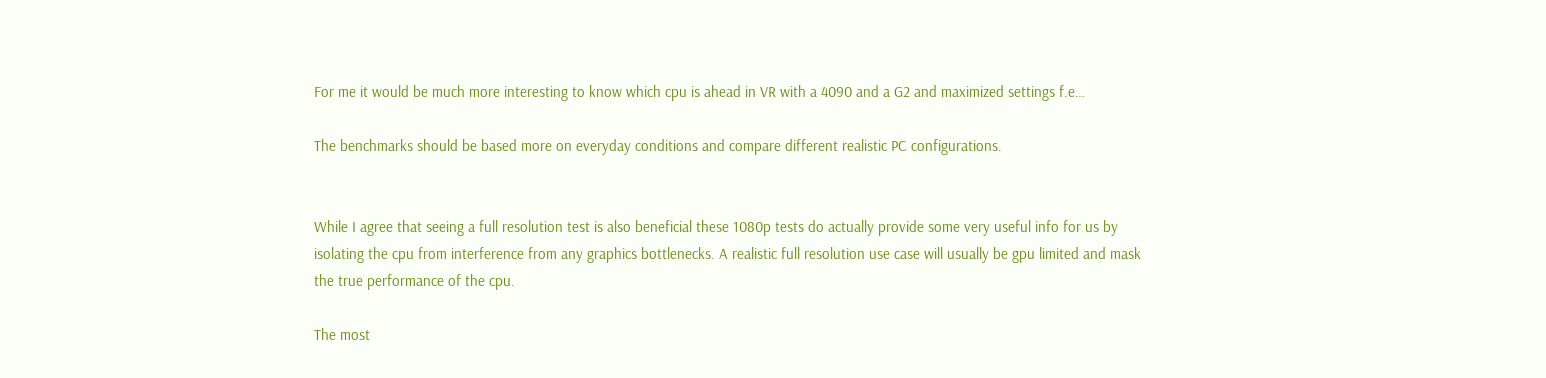For me it would be much more interesting to know which cpu is ahead in VR with a 4090 and a G2 and maximized settings f.e…

The benchmarks should be based more on everyday conditions and compare different realistic PC configurations.


While I agree that seeing a full resolution test is also beneficial these 1080p tests do actually provide some very useful info for us by isolating the cpu from interference from any graphics bottlenecks. A realistic full resolution use case will usually be gpu limited and mask the true performance of the cpu.

The most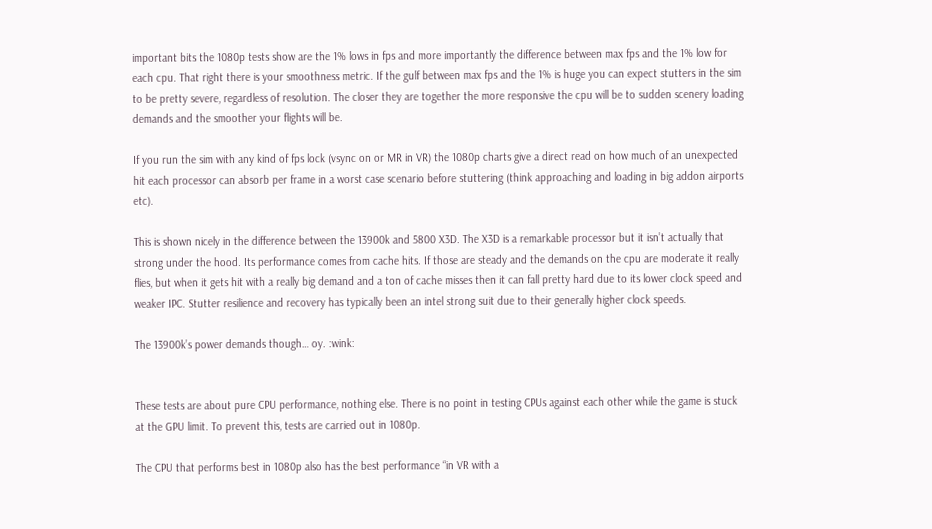important bits the 1080p tests show are the 1% lows in fps and more importantly the difference between max fps and the 1% low for each cpu. That right there is your smoothness metric. If the gulf between max fps and the 1% is huge you can expect stutters in the sim to be pretty severe, regardless of resolution. The closer they are together the more responsive the cpu will be to sudden scenery loading demands and the smoother your flights will be.

If you run the sim with any kind of fps lock (vsync on or MR in VR) the 1080p charts give a direct read on how much of an unexpected hit each processor can absorb per frame in a worst case scenario before stuttering (think approaching and loading in big addon airports etc).

This is shown nicely in the difference between the 13900k and 5800 X3D. The X3D is a remarkable processor but it isn’t actually that strong under the hood. Its performance comes from cache hits. If those are steady and the demands on the cpu are moderate it really flies, but when it gets hit with a really big demand and a ton of cache misses then it can fall pretty hard due to its lower clock speed and weaker IPC. Stutter resilience and recovery has typically been an intel strong suit due to their generally higher clock speeds.

The 13900k’s power demands though… oy. :wink:


These tests are about pure CPU performance, nothing else. There is no point in testing CPUs against each other while the game is stuck at the GPU limit. To prevent this, tests are carried out in 1080p.

The CPU that performs best in 1080p also has the best performance “in VR with a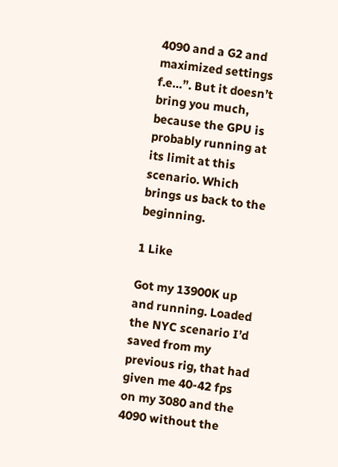4090 and a G2 and maximized settings f.e…”. But it doesn’t bring you much, because the GPU is probably running at its limit at this scenario. Which brings us back to the beginning.

1 Like

Got my 13900K up and running. Loaded the NYC scenario I’d saved from my previous rig, that had given me 40-42 fps on my 3080 and the 4090 without the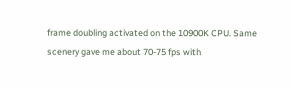frame doubling activated on the 10900K CPU. Same scenery gave me about 70-75 fps with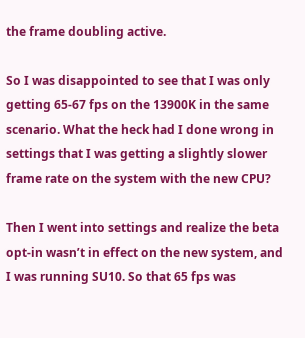the frame doubling active.

So I was disappointed to see that I was only getting 65-67 fps on the 13900K in the same scenario. What the heck had I done wrong in settings that I was getting a slightly slower frame rate on the system with the new CPU?

Then I went into settings and realize the beta opt-in wasn’t in effect on the new system, and I was running SU10. So that 65 fps was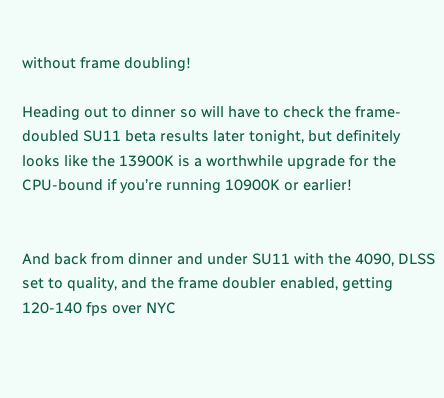without frame doubling!

Heading out to dinner so will have to check the frame-doubled SU11 beta results later tonight, but definitely looks like the 13900K is a worthwhile upgrade for the CPU-bound if you’re running 10900K or earlier!


And back from dinner and under SU11 with the 4090, DLSS set to quality, and the frame doubler enabled, getting 120-140 fps over NYC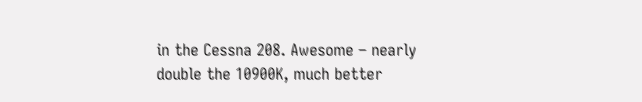in the Cessna 208. Awesome – nearly double the 10900K, much better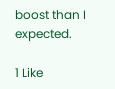boost than I expected.

1 Like